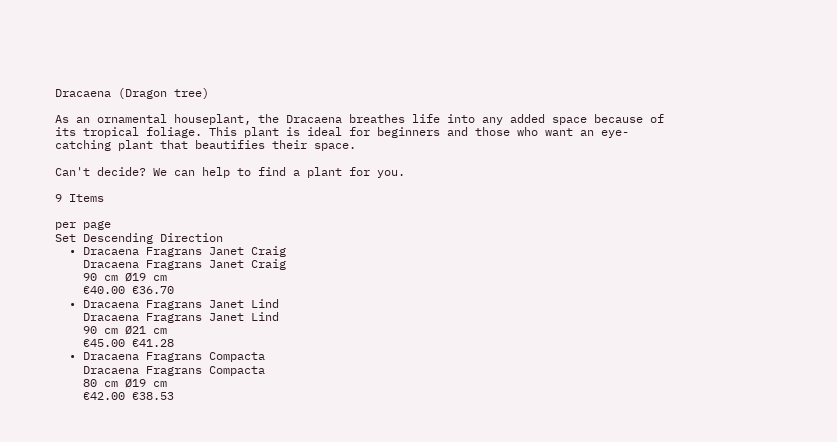Dracaena (Dragon tree)

As an ornamental houseplant, the Dracaena breathes life into any added space because of its tropical foliage. This plant is ideal for beginners and those who want an eye-catching plant that beautifies their space.

Can't decide? We can help to find a plant for you.

9 Items

per page
Set Descending Direction
  • Dracaena Fragrans Janet Craig
    Dracaena Fragrans Janet Craig
    90 cm Ø19 cm
    €40.00 €36.70
  • Dracaena Fragrans Janet Lind
    Dracaena Fragrans Janet Lind
    90 cm Ø21 cm
    €45.00 €41.28
  • Dracaena Fragrans Compacta
    Dracaena Fragrans Compacta
    80 cm Ø19 cm
    €42.00 €38.53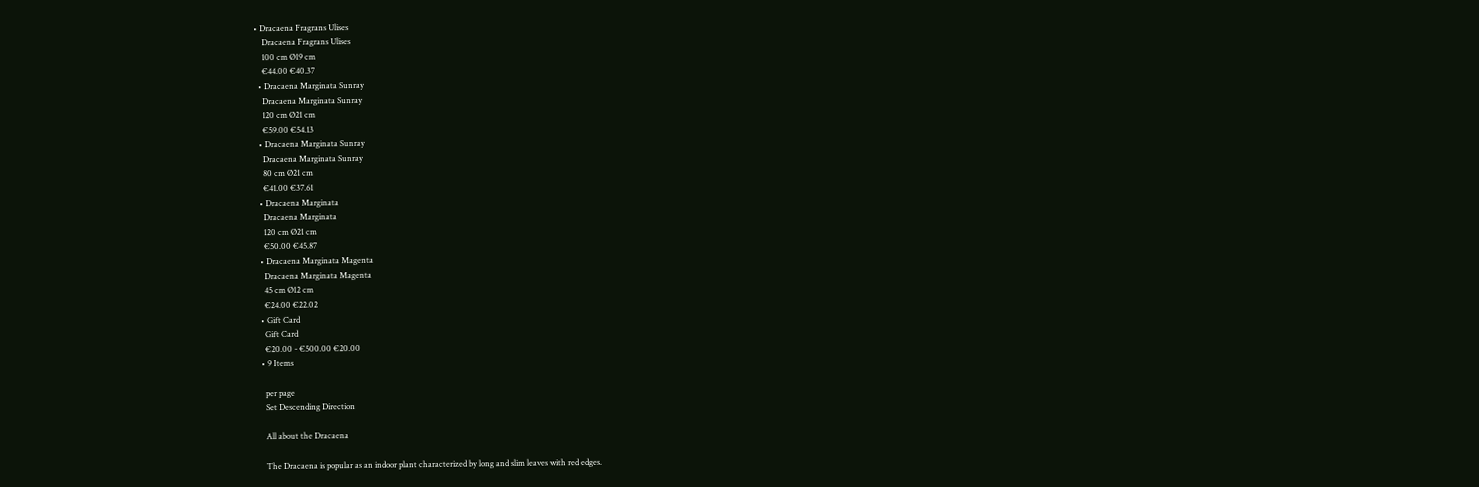• Dracaena Fragrans Ulises
    Dracaena Fragrans Ulises
    100 cm Ø19 cm
    €44.00 €40.37
  • Dracaena Marginata Sunray
    Dracaena Marginata Sunray
    120 cm Ø21 cm
    €59.00 €54.13
  • Dracaena Marginata Sunray
    Dracaena Marginata Sunray
    80 cm Ø21 cm
    €41.00 €37.61
  • Dracaena Marginata
    Dracaena Marginata
    120 cm Ø21 cm
    €50.00 €45.87
  • Dracaena Marginata Magenta
    Dracaena Marginata Magenta
    45 cm Ø12 cm
    €24.00 €22.02
  • Gift Card
    Gift Card
    €20.00 - €500.00 €20.00
  • 9 Items

    per page
    Set Descending Direction

    All about the Dracaena

    The Dracaena is popular as an indoor plant characterized by long and slim leaves with red edges.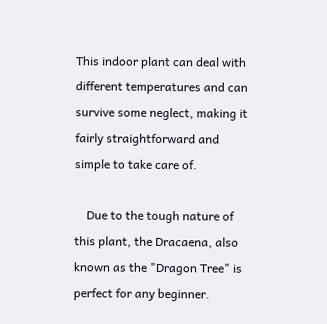This indoor plant can deal with different temperatures and can survive some neglect, making it fairly straightforward and simple to take care of.

    Due to the tough nature of this plant, the Dracaena, also known as the "Dragon Tree" is perfect for any beginner.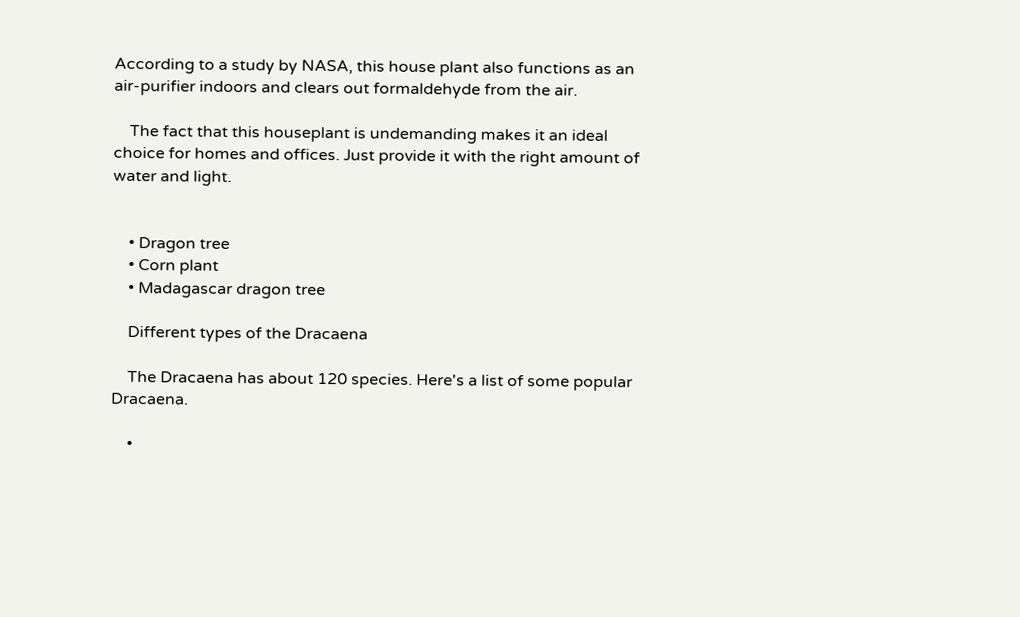According to a study by NASA, this house plant also functions as an air-purifier indoors and clears out formaldehyde from the air.

    The fact that this houseplant is undemanding makes it an ideal choice for homes and offices. Just provide it with the right amount of water and light.


    • Dragon tree
    • Corn plant
    • Madagascar dragon tree

    Different types of the Dracaena

    The Dracaena has about 120 species. Here's a list of some popular Dracaena.

    •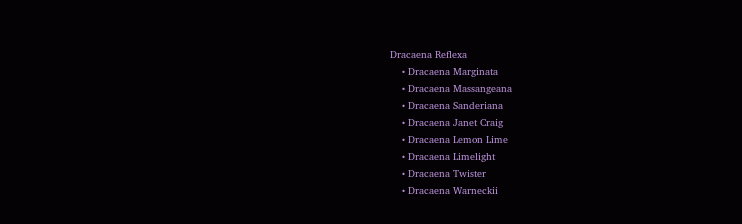Dracaena Reflexa
    • Dracaena Marginata
    • Dracaena Massangeana
    • Dracaena Sanderiana
    • Dracaena Janet Craig
    • Dracaena Lemon Lime
    • Dracaena Limelight
    • Dracaena Twister
    • Dracaena Warneckii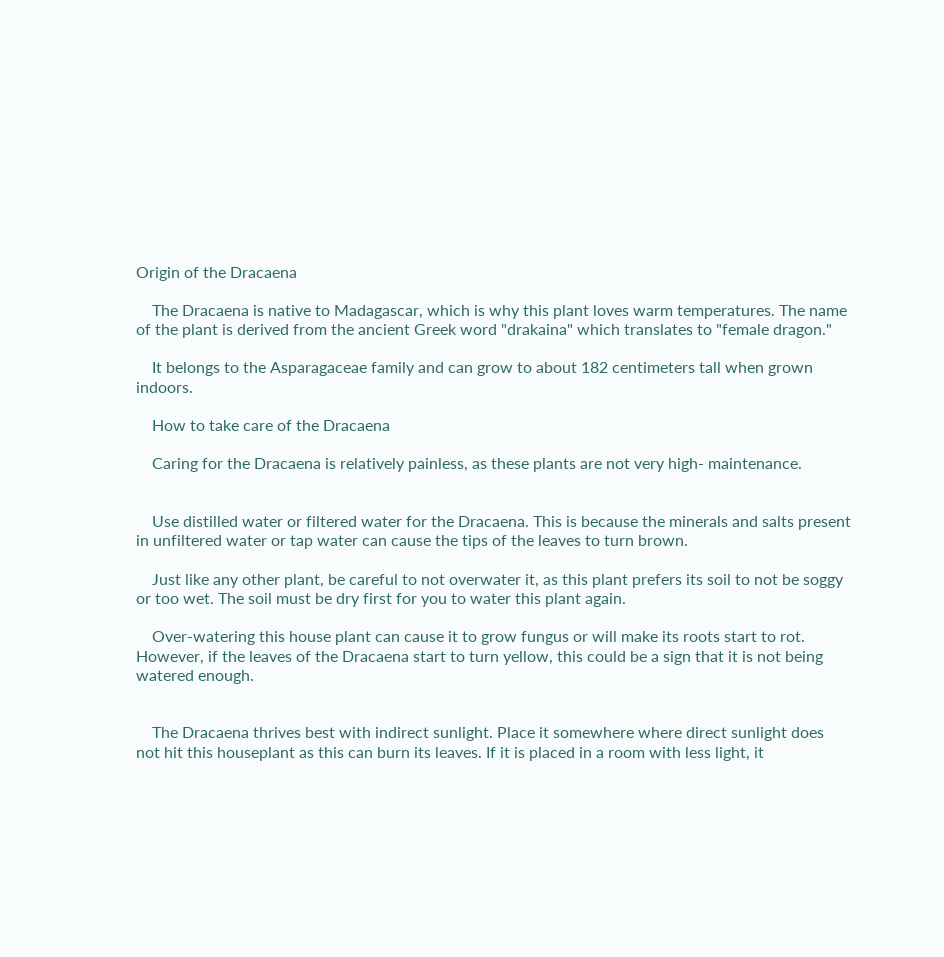Origin of the Dracaena

    The Dracaena is native to Madagascar, which is why this plant loves warm temperatures. The name of the plant is derived from the ancient Greek word "drakaina" which translates to "female dragon."

    It belongs to the Asparagaceae family and can grow to about 182 centimeters tall when grown indoors.

    How to take care of the Dracaena

    Caring for the Dracaena is relatively painless, as these plants are not very high- maintenance.


    Use distilled water or filtered water for the Dracaena. This is because the minerals and salts present in unfiltered water or tap water can cause the tips of the leaves to turn brown.

    Just like any other plant, be careful to not overwater it, as this plant prefers its soil to not be soggy or too wet. The soil must be dry first for you to water this plant again.

    Over-watering this house plant can cause it to grow fungus or will make its roots start to rot. However, if the leaves of the Dracaena start to turn yellow, this could be a sign that it is not being watered enough.


    The Dracaena thrives best with indirect sunlight. Place it somewhere where direct sunlight does not hit this houseplant as this can burn its leaves. If it is placed in a room with less light, it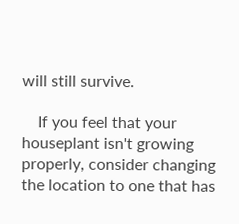will still survive.

    If you feel that your houseplant isn't growing properly, consider changing the location to one that has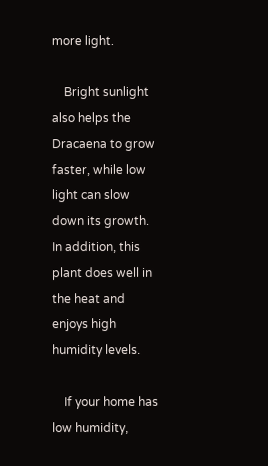more light.

    Bright sunlight also helps the Dracaena to grow faster, while low light can slow down its growth. In addition, this plant does well in the heat and enjoys high humidity levels.

    If your home has low humidity,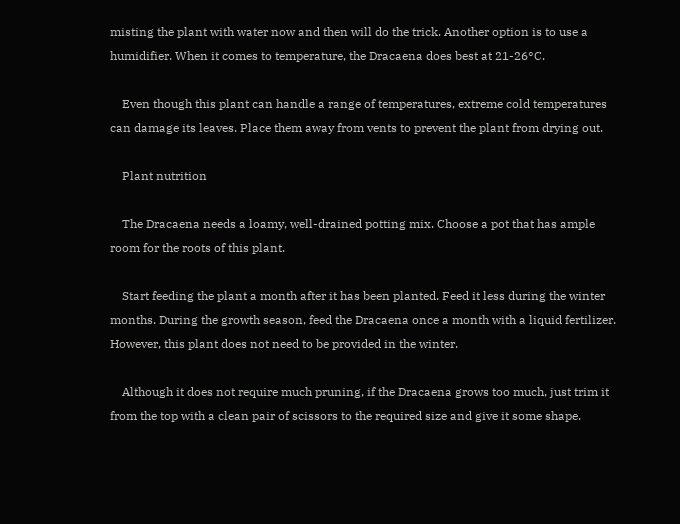misting the plant with water now and then will do the trick. Another option is to use a humidifier. When it comes to temperature, the Dracaena does best at 21-26°C.

    Even though this plant can handle a range of temperatures, extreme cold temperatures can damage its leaves. Place them away from vents to prevent the plant from drying out.

    Plant nutrition

    The Dracaena needs a loamy, well-drained potting mix. Choose a pot that has ample room for the roots of this plant.

    Start feeding the plant a month after it has been planted. Feed it less during the winter months. During the growth season, feed the Dracaena once a month with a liquid fertilizer. However, this plant does not need to be provided in the winter.

    Although it does not require much pruning, if the Dracaena grows too much, just trim it from the top with a clean pair of scissors to the required size and give it some shape.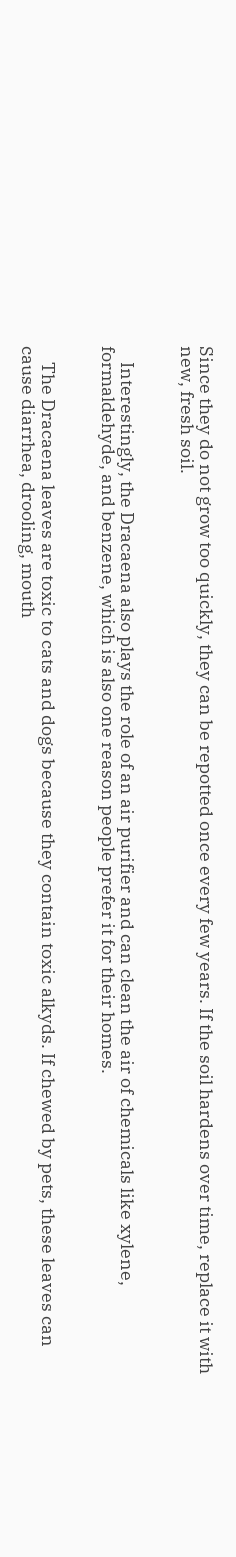Since they do not grow too quickly, they can be repotted once every few years. If the soil hardens over time, replace it with new, fresh soil.


    Interestingly, the Dracaena also plays the role of an air purifier and can clean the air of chemicals like xylene, formaldehyde, and benzene, which is also one reason people prefer it for their homes.


    The Dracaena leaves are toxic to cats and dogs because they contain toxic alkyds. If chewed by pets, these leaves can cause diarrhea, drooling, mouth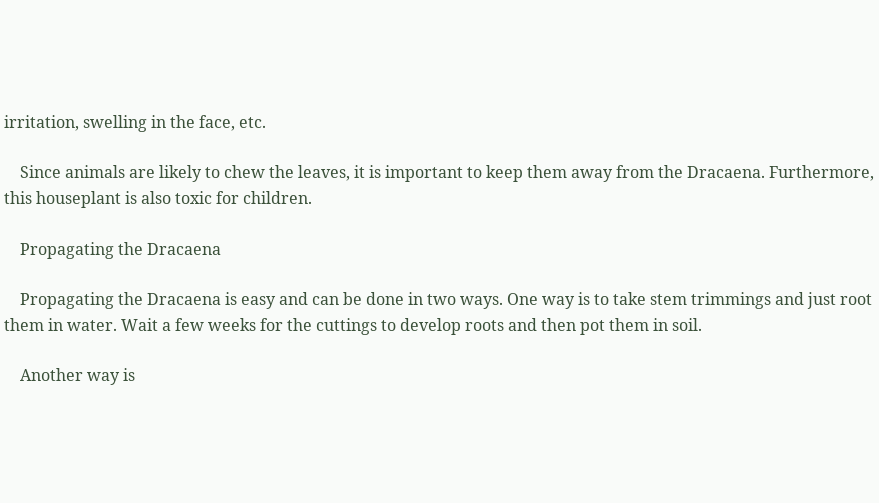irritation, swelling in the face, etc.

    Since animals are likely to chew the leaves, it is important to keep them away from the Dracaena. Furthermore, this houseplant is also toxic for children.

    Propagating the Dracaena

    Propagating the Dracaena is easy and can be done in two ways. One way is to take stem trimmings and just root them in water. Wait a few weeks for the cuttings to develop roots and then pot them in soil.

    Another way is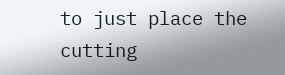to just place the cutting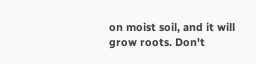on moist soil, and it will grow roots. Don't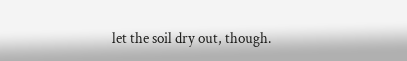let the soil dry out, though.